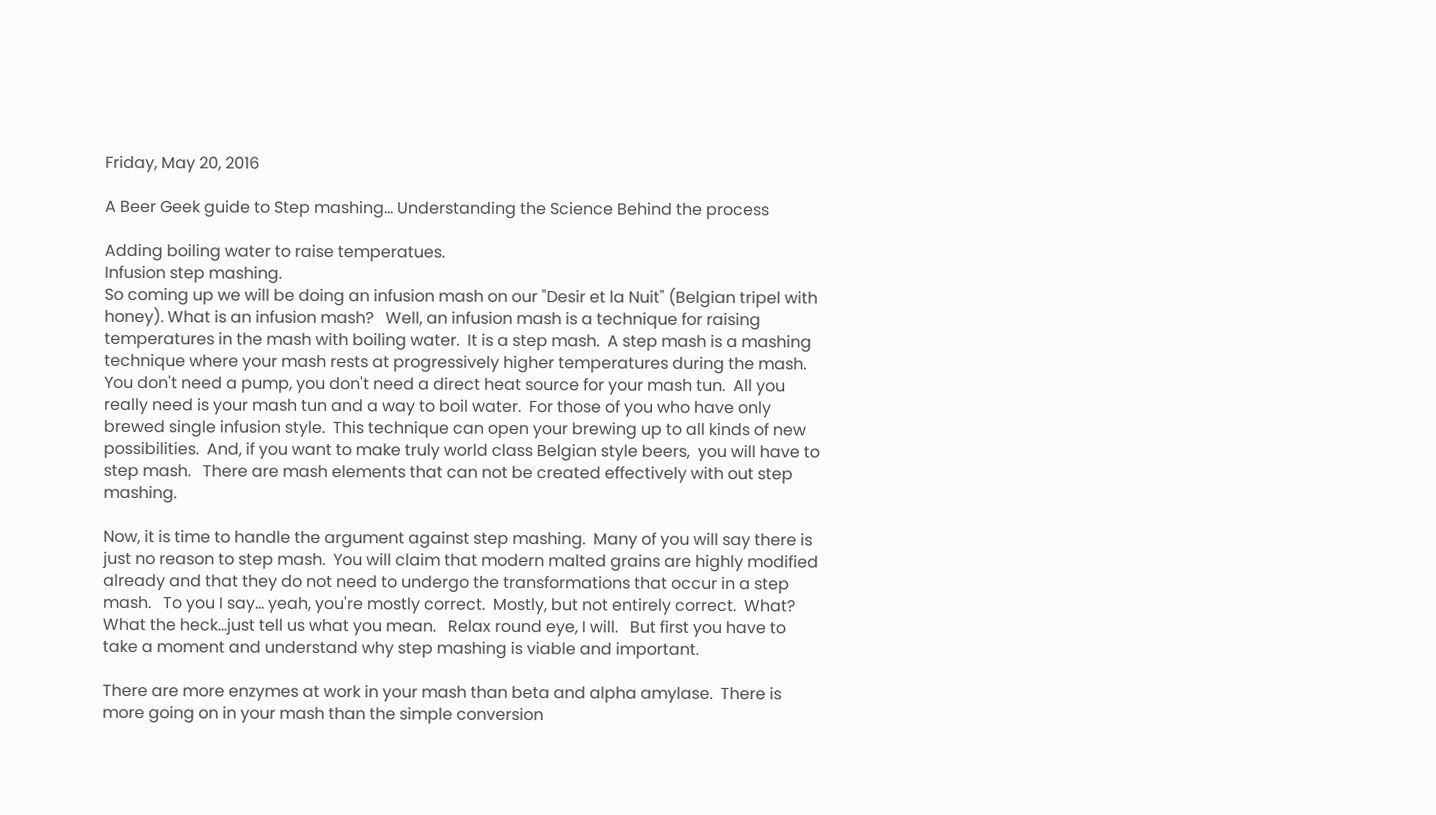Friday, May 20, 2016

A Beer Geek guide to Step mashing... Understanding the Science Behind the process

Adding boiling water to raise temperatues.
Infusion step mashing.
So coming up we will be doing an infusion mash on our "Desir et la Nuit" (Belgian tripel with honey). What is an infusion mash?   Well, an infusion mash is a technique for raising temperatures in the mash with boiling water.  It is a step mash.  A step mash is a mashing technique where your mash rests at progressively higher temperatures during the mash.  You don't need a pump, you don't need a direct heat source for your mash tun.  All you really need is your mash tun and a way to boil water.  For those of you who have only brewed single infusion style.  This technique can open your brewing up to all kinds of new possibilities.  And, if you want to make truly world class Belgian style beers,  you will have to step mash.   There are mash elements that can not be created effectively with out step mashing.

Now, it is time to handle the argument against step mashing.  Many of you will say there is just no reason to step mash.  You will claim that modern malted grains are highly modified already and that they do not need to undergo the transformations that occur in a step mash.   To you I say... yeah, you're mostly correct.  Mostly, but not entirely correct.  What?  What the heck...just tell us what you mean.   Relax round eye, I will.   But first you have to take a moment and understand why step mashing is viable and important.

There are more enzymes at work in your mash than beta and alpha amylase.  There is more going on in your mash than the simple conversion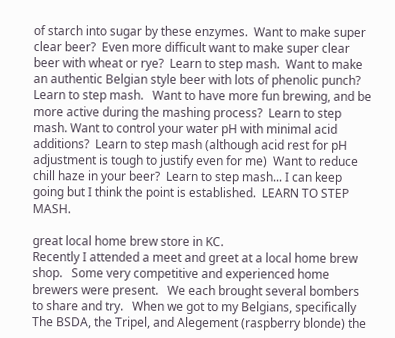of starch into sugar by these enzymes.  Want to make super clear beer?  Even more difficult want to make super clear beer with wheat or rye?  Learn to step mash.  Want to make an authentic Belgian style beer with lots of phenolic punch?   Learn to step mash.   Want to have more fun brewing, and be more active during the mashing process?  Learn to step mash. Want to control your water pH with minimal acid additions?  Learn to step mash (although acid rest for pH adjustment is tough to justify even for me)  Want to reduce chill haze in your beer?  Learn to step mash... I can keep going but I think the point is established.  LEARN TO STEP MASH.

great local home brew store in KC.
Recently I attended a meet and greet at a local home brew shop.   Some very competitive and experienced home brewers were present.   We each brought several bombers to share and try.   When we got to my Belgians, specifically The BSDA, the Tripel, and Alegement (raspberry blonde) the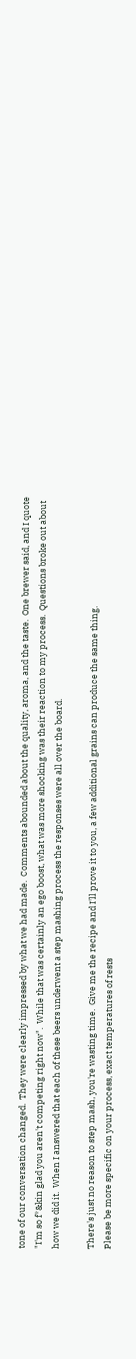tone of our conversation changed.  They were clearly impressed by what we had made.  Comments abounded about the quality, aroma, and the taste.  One brewer said, and I quote "I'm so f*&kin glad you aren't competing right now".  While that was certainly an ego boost, what was more shocking was their reaction to my process.  Questions broke out about how we did it.  When I answered that each of these beers underwent a step mashing process the responses were all over the board.

There's just no reason to step mash, you're wasting time.  Give me the recipe and I'll prove it to you, a few additional grains can produce the same thing.
Please be more specific on your process, exact temperatures of rests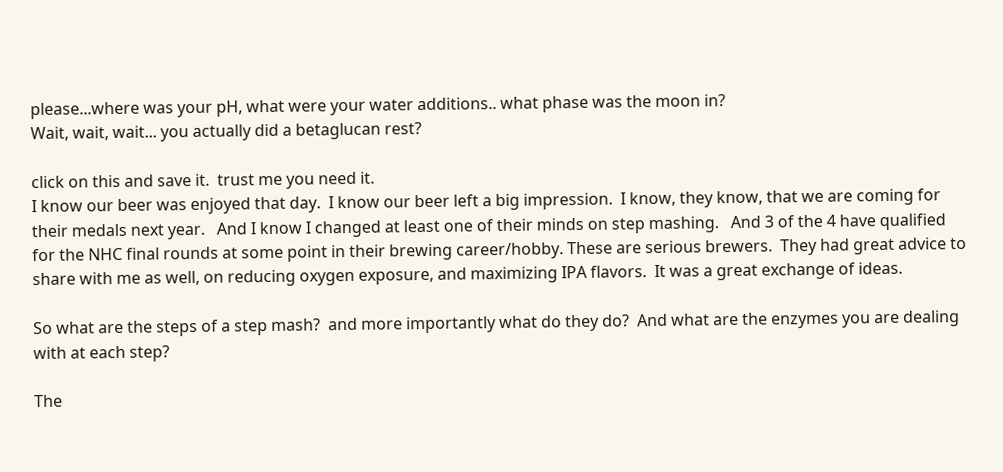please...where was your pH, what were your water additions.. what phase was the moon in?
Wait, wait, wait... you actually did a betaglucan rest?

click on this and save it.  trust me you need it.
I know our beer was enjoyed that day.  I know our beer left a big impression.  I know, they know, that we are coming for their medals next year.   And I know I changed at least one of their minds on step mashing.   And 3 of the 4 have qualified for the NHC final rounds at some point in their brewing career/hobby. These are serious brewers.  They had great advice to share with me as well, on reducing oxygen exposure, and maximizing IPA flavors.  It was a great exchange of ideas.

So what are the steps of a step mash?  and more importantly what do they do?  And what are the enzymes you are dealing with at each step?

The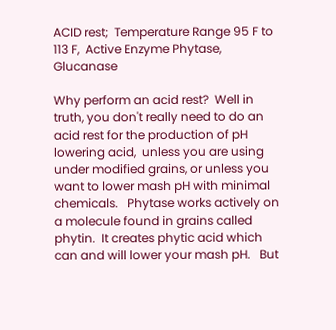ACID rest;  Temperature Range 95 F to 113 F,  Active Enzyme Phytase, Glucanase

Why perform an acid rest?  Well in truth, you don't really need to do an acid rest for the production of pH lowering acid,  unless you are using under modified grains, or unless you want to lower mash pH with minimal chemicals.   Phytase works actively on a molecule found in grains called phytin.  It creates phytic acid which can and will lower your mash pH.   But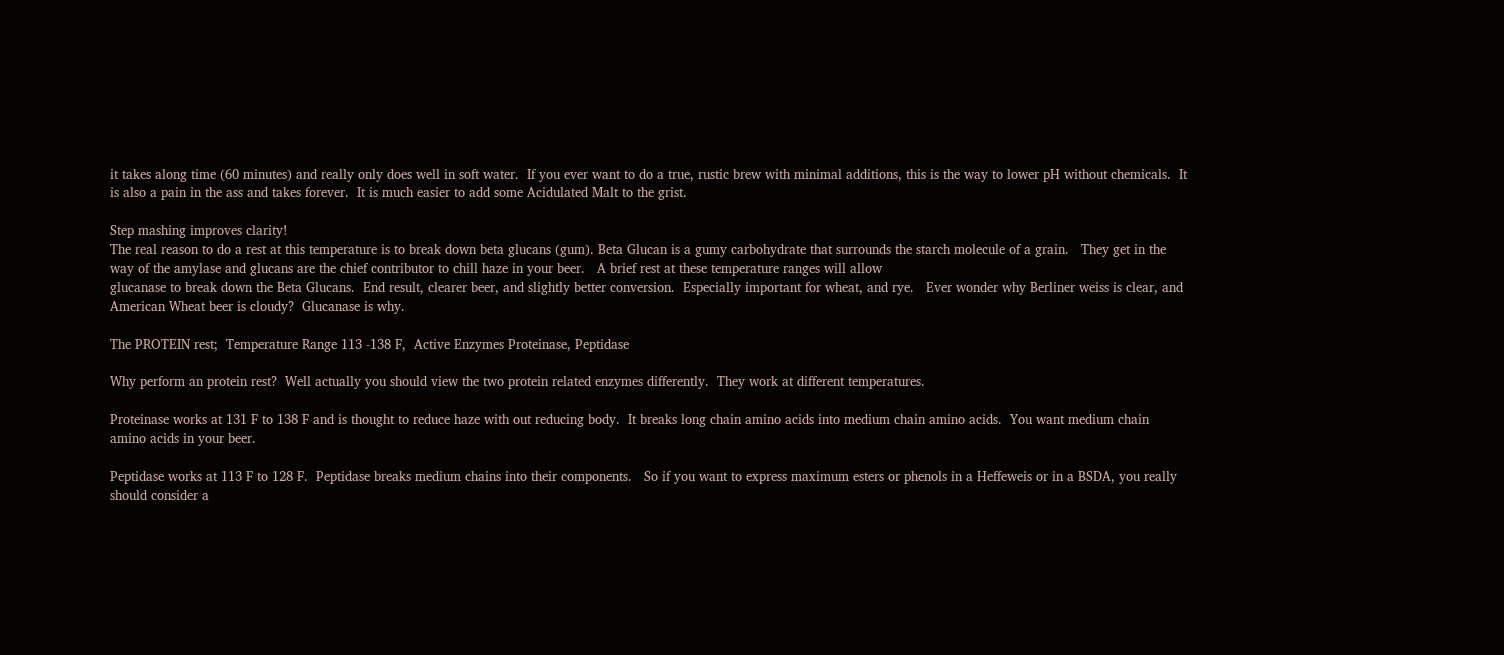it takes along time (60 minutes) and really only does well in soft water.  If you ever want to do a true, rustic brew with minimal additions, this is the way to lower pH without chemicals.  It is also a pain in the ass and takes forever.  It is much easier to add some Acidulated Malt to the grist.

Step mashing improves clarity!
The real reason to do a rest at this temperature is to break down beta glucans (gum). Beta Glucan is a gumy carbohydrate that surrounds the starch molecule of a grain.   They get in the way of the amylase and glucans are the chief contributor to chill haze in your beer.   A brief rest at these temperature ranges will allow
glucanase to break down the Beta Glucans.  End result, clearer beer, and slightly better conversion.  Especially important for wheat, and rye.   Ever wonder why Berliner weiss is clear, and American Wheat beer is cloudy?  Glucanase is why.

The PROTEIN rest;  Temperature Range 113 -138 F,  Active Enzymes Proteinase, Peptidase

Why perform an protein rest?  Well actually you should view the two protein related enzymes differently.  They work at different temperatures.

Proteinase works at 131 F to 138 F and is thought to reduce haze with out reducing body.  It breaks long chain amino acids into medium chain amino acids.  You want medium chain amino acids in your beer.

Peptidase works at 113 F to 128 F.  Peptidase breaks medium chains into their components.   So if you want to express maximum esters or phenols in a Heffeweis or in a BSDA, you really should consider a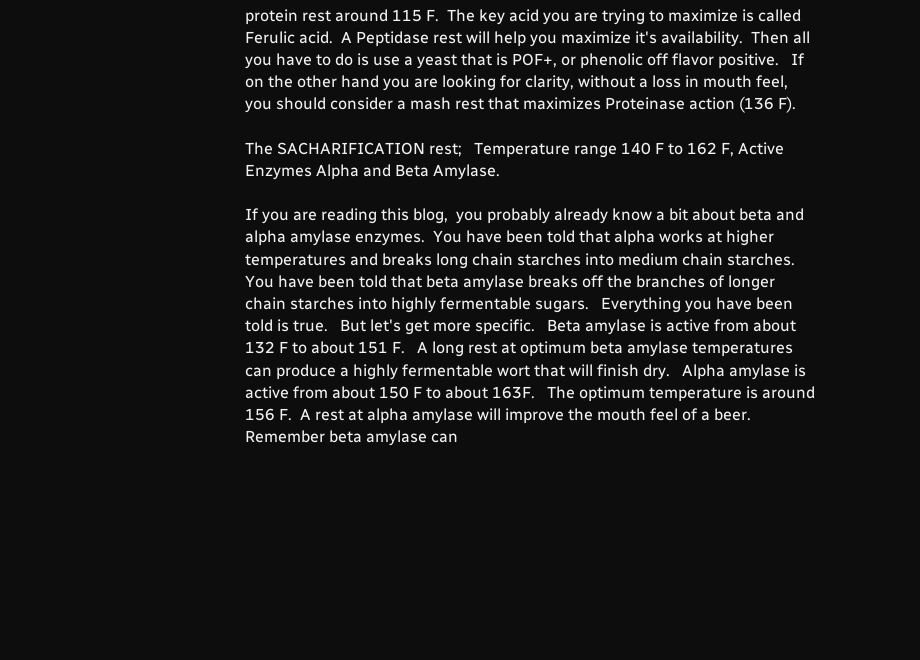protein rest around 115 F.  The key acid you are trying to maximize is called Ferulic acid.  A Peptidase rest will help you maximize it's availability.  Then all you have to do is use a yeast that is POF+, or phenolic off flavor positive.   If on the other hand you are looking for clarity, without a loss in mouth feel,  you should consider a mash rest that maximizes Proteinase action (136 F).

The SACHARIFICATION rest;   Temperature range 140 F to 162 F, Active Enzymes Alpha and Beta Amylase.

If you are reading this blog,  you probably already know a bit about beta and alpha amylase enzymes.  You have been told that alpha works at higher temperatures and breaks long chain starches into medium chain starches.  You have been told that beta amylase breaks off the branches of longer chain starches into highly fermentable sugars.   Everything you have been told is true.   But let's get more specific.   Beta amylase is active from about 132 F to about 151 F.   A long rest at optimum beta amylase temperatures can produce a highly fermentable wort that will finish dry.   Alpha amylase is active from about 150 F to about 163F.   The optimum temperature is around 156 F.  A rest at alpha amylase will improve the mouth feel of a beer.   Remember beta amylase can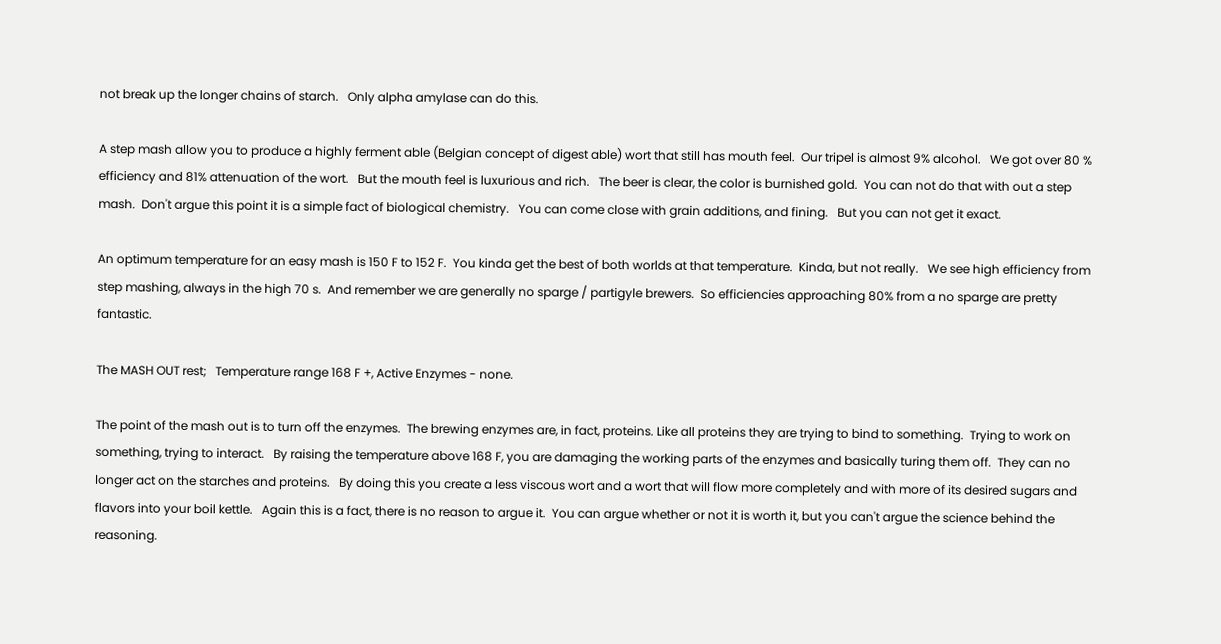not break up the longer chains of starch.   Only alpha amylase can do this.

A step mash allow you to produce a highly ferment able (Belgian concept of digest able) wort that still has mouth feel.  Our tripel is almost 9% alcohol.   We got over 80 % efficiency and 81% attenuation of the wort.   But the mouth feel is luxurious and rich.   The beer is clear, the color is burnished gold.  You can not do that with out a step mash.  Don't argue this point it is a simple fact of biological chemistry.   You can come close with grain additions, and fining.   But you can not get it exact.

An optimum temperature for an easy mash is 150 F to 152 F.  You kinda get the best of both worlds at that temperature.  Kinda, but not really.   We see high efficiency from step mashing, always in the high 70 s.  And remember we are generally no sparge / partigyle brewers.  So efficiencies approaching 80% from a no sparge are pretty fantastic.

The MASH OUT rest;   Temperature range 168 F +, Active Enzymes - none.

The point of the mash out is to turn off the enzymes.  The brewing enzymes are, in fact, proteins. Like all proteins they are trying to bind to something.  Trying to work on something, trying to interact.   By raising the temperature above 168 F, you are damaging the working parts of the enzymes and basically turing them off.  They can no longer act on the starches and proteins.   By doing this you create a less viscous wort and a wort that will flow more completely and with more of its desired sugars and flavors into your boil kettle.   Again this is a fact, there is no reason to argue it.  You can argue whether or not it is worth it, but you can't argue the science behind the reasoning.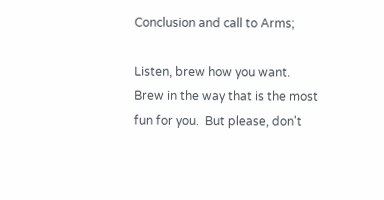Conclusion and call to Arms;

Listen, brew how you want.  Brew in the way that is the most fun for you.  But please, don't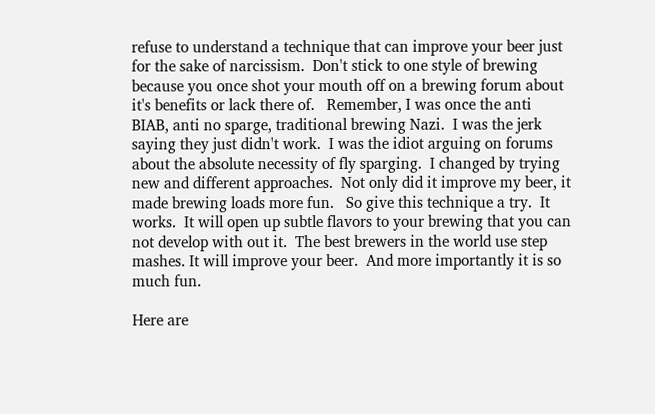refuse to understand a technique that can improve your beer just for the sake of narcissism.  Don't stick to one style of brewing because you once shot your mouth off on a brewing forum about it's benefits or lack there of.   Remember, I was once the anti BIAB, anti no sparge, traditional brewing Nazi.  I was the jerk saying they just didn't work.  I was the idiot arguing on forums about the absolute necessity of fly sparging.  I changed by trying new and different approaches.  Not only did it improve my beer, it made brewing loads more fun.   So give this technique a try.  It works.  It will open up subtle flavors to your brewing that you can not develop with out it.  The best brewers in the world use step mashes. It will improve your beer.  And more importantly it is so much fun.

Here are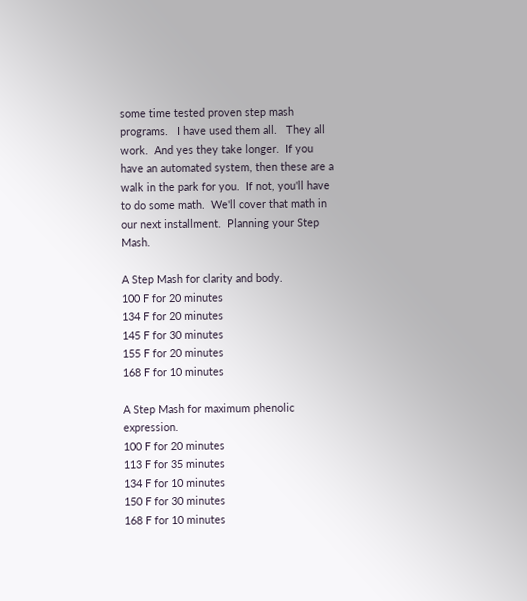some time tested proven step mash programs.   I have used them all.   They all work.  And yes they take longer.  If you have an automated system, then these are a walk in the park for you.  If not, you'll have to do some math.  We'll cover that math in our next installment.  Planning your Step Mash.

A Step Mash for clarity and body.
100 F for 20 minutes
134 F for 20 minutes
145 F for 30 minutes
155 F for 20 minutes
168 F for 10 minutes

A Step Mash for maximum phenolic expression.
100 F for 20 minutes
113 F for 35 minutes
134 F for 10 minutes
150 F for 30 minutes
168 F for 10 minutes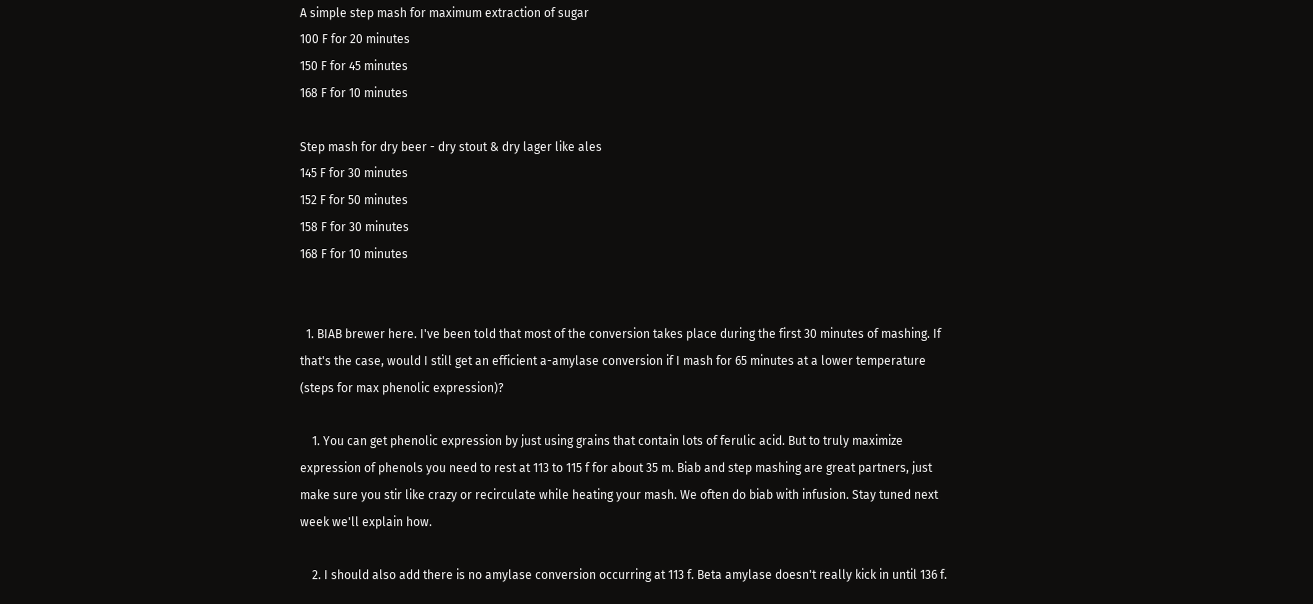A simple step mash for maximum extraction of sugar
100 F for 20 minutes
150 F for 45 minutes
168 F for 10 minutes

Step mash for dry beer - dry stout & dry lager like ales
145 F for 30 minutes
152 F for 50 minutes
158 F for 30 minutes
168 F for 10 minutes


  1. BIAB brewer here. I've been told that most of the conversion takes place during the first 30 minutes of mashing. If that's the case, would I still get an efficient a-amylase conversion if I mash for 65 minutes at a lower temperature (steps for max phenolic expression)?

    1. You can get phenolic expression by just using grains that contain lots of ferulic acid. But to truly maximize expression of phenols you need to rest at 113 to 115 f for about 35 m. Biab and step mashing are great partners, just make sure you stir like crazy or recirculate while heating your mash. We often do biab with infusion. Stay tuned next week we'll explain how.

    2. I should also add there is no amylase conversion occurring at 113 f. Beta amylase doesn't really kick in until 136 f.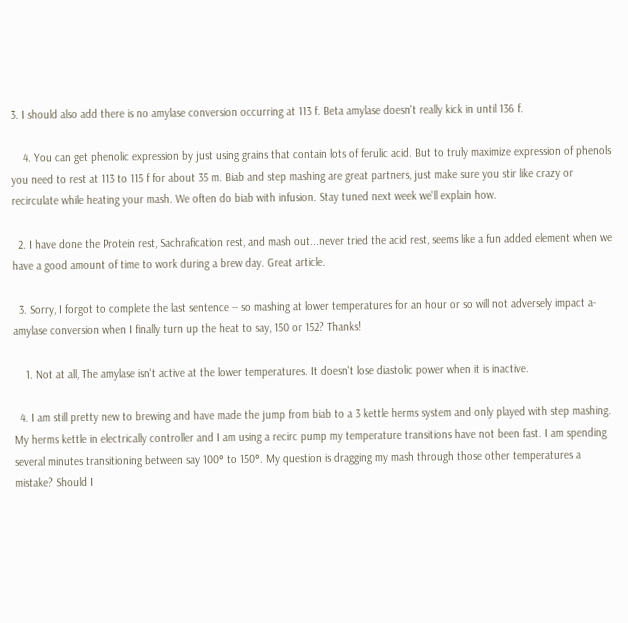3. I should also add there is no amylase conversion occurring at 113 f. Beta amylase doesn't really kick in until 136 f.

    4. You can get phenolic expression by just using grains that contain lots of ferulic acid. But to truly maximize expression of phenols you need to rest at 113 to 115 f for about 35 m. Biab and step mashing are great partners, just make sure you stir like crazy or recirculate while heating your mash. We often do biab with infusion. Stay tuned next week we'll explain how.

  2. I have done the Protein rest, Sachrafication rest, and mash out...never tried the acid rest, seems like a fun added element when we have a good amount of time to work during a brew day. Great article.

  3. Sorry, I forgot to complete the last sentence -- so mashing at lower temperatures for an hour or so will not adversely impact a-amylase conversion when I finally turn up the heat to say, 150 or 152? Thanks!

    1. Not at all, The amylase isn't active at the lower temperatures. It doesn't lose diastolic power when it is inactive.

  4. I am still pretty new to brewing and have made the jump from biab to a 3 kettle herms system and only played with step mashing. My herms kettle in electrically controller and I am using a recirc pump my temperature transitions have not been fast. I am spending several minutes transitioning between say 100° to 150°. My question is dragging my mash through those other temperatures a mistake? Should I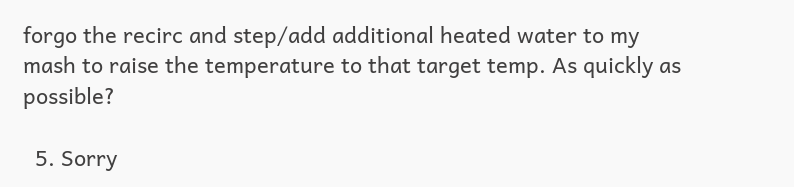forgo the recirc and step/add additional heated water to my mash to raise the temperature to that target temp. As quickly as possible?

  5. Sorry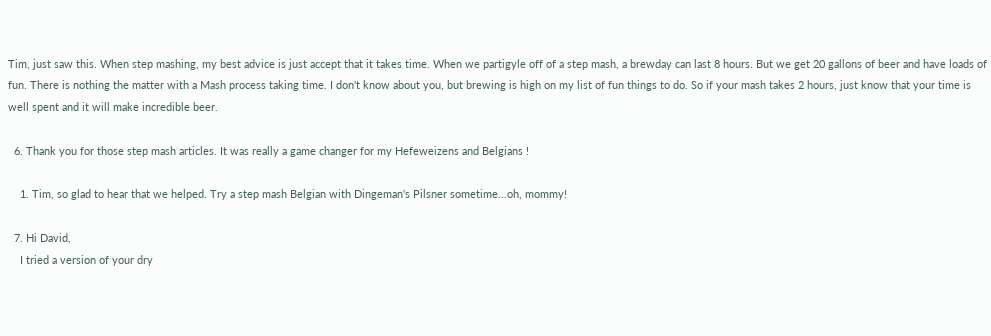Tim, just saw this. When step mashing, my best advice is just accept that it takes time. When we partigyle off of a step mash, a brewday can last 8 hours. But we get 20 gallons of beer and have loads of fun. There is nothing the matter with a Mash process taking time. I don't know about you, but brewing is high on my list of fun things to do. So if your mash takes 2 hours, just know that your time is well spent and it will make incredible beer.

  6. Thank you for those step mash articles. It was really a game changer for my Hefeweizens and Belgians !

    1. Tim, so glad to hear that we helped. Try a step mash Belgian with Dingeman's Pilsner sometime...oh, mommy!

  7. Hi David,
    I tried a version of your dry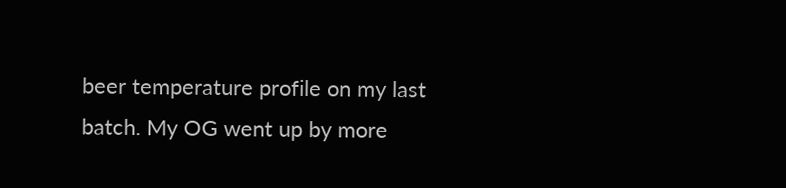beer temperature profile on my last batch. My OG went up by more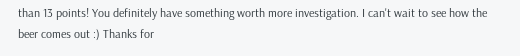than 13 points! You definitely have something worth more investigation. I can't wait to see how the beer comes out :) Thanks for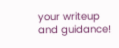your writeup and guidance!